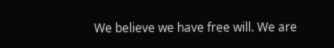We believe we have free will. We are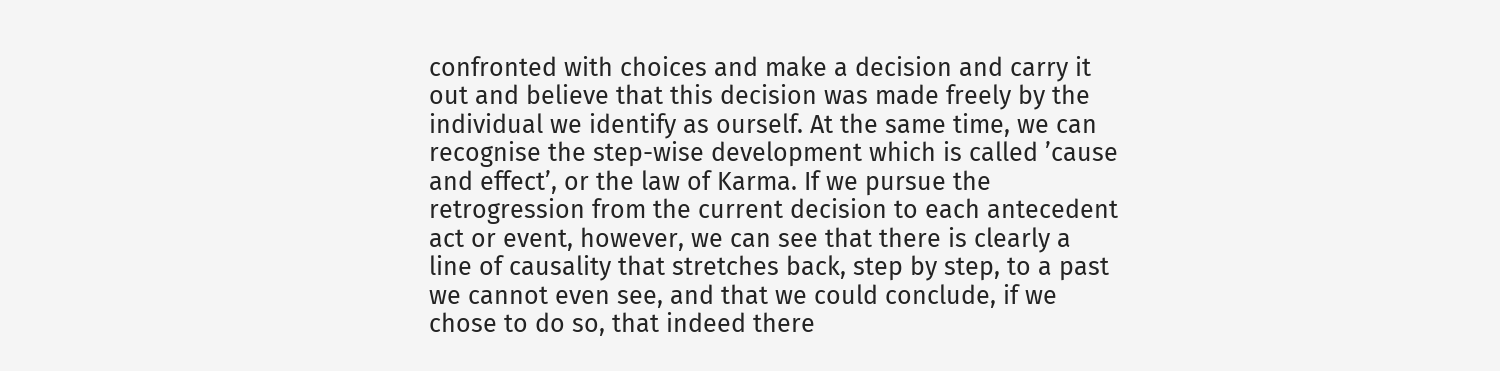confronted with choices and make a decision and carry it out and believe that this decision was made freely by the individual we identify as ourself. At the same time, we can recognise the step-wise development which is called ’cause and effect’, or the law of Karma. If we pursue the retrogression from the current decision to each antecedent act or event, however, we can see that there is clearly a line of causality that stretches back, step by step, to a past we cannot even see, and that we could conclude, if we chose to do so, that indeed there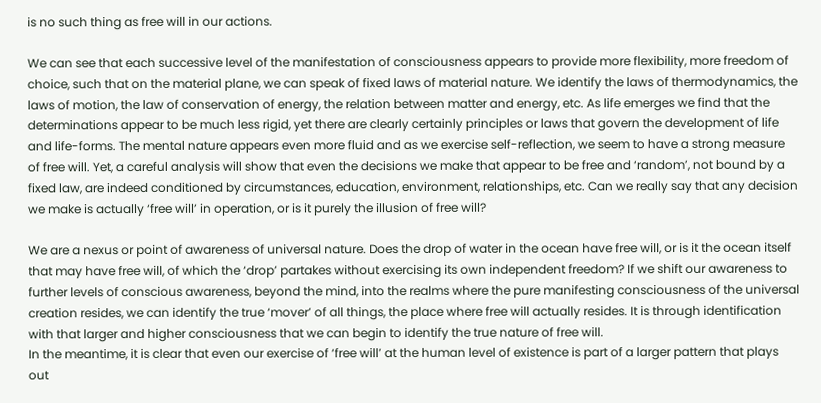is no such thing as free will in our actions.

We can see that each successive level of the manifestation of consciousness appears to provide more flexibility, more freedom of choice, such that on the material plane, we can speak of fixed laws of material nature. We identify the laws of thermodynamics, the laws of motion, the law of conservation of energy, the relation between matter and energy, etc. As life emerges we find that the determinations appear to be much less rigid, yet there are clearly certainly principles or laws that govern the development of life and life-forms. The mental nature appears even more fluid and as we exercise self-reflection, we seem to have a strong measure of free will. Yet, a careful analysis will show that even the decisions we make that appear to be free and ‘random’, not bound by a fixed law, are indeed conditioned by circumstances, education, environment, relationships, etc. Can we really say that any decision we make is actually ‘free will’ in operation, or is it purely the illusion of free will?

We are a nexus or point of awareness of universal nature. Does the drop of water in the ocean have free will, or is it the ocean itself that may have free will, of which the ‘drop’ partakes without exercising its own independent freedom? If we shift our awareness to further levels of conscious awareness, beyond the mind, into the realms where the pure manifesting consciousness of the universal creation resides, we can identify the true ‘mover’ of all things, the place where free will actually resides. It is through identification with that larger and higher consciousness that we can begin to identify the true nature of free will.
In the meantime, it is clear that even our exercise of ‘free will’ at the human level of existence is part of a larger pattern that plays out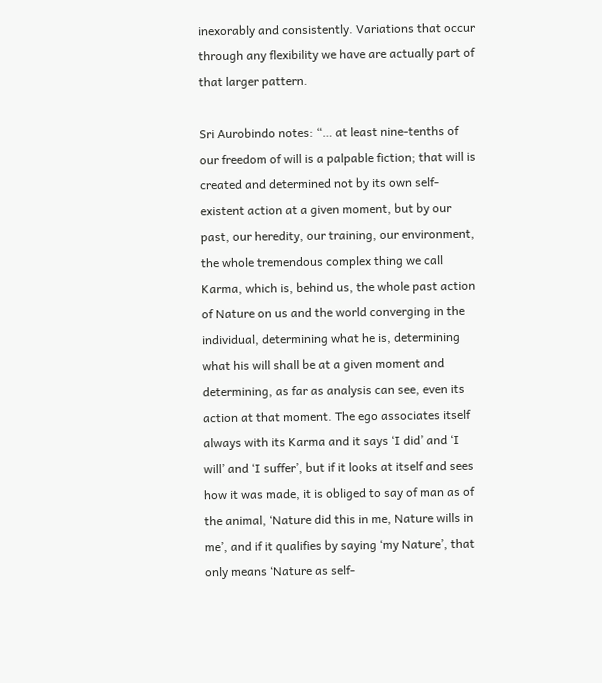inexorably and consistently. Variations that occur through any flexibility we have are actually part of that larger pattern.

Sri Aurobindo notes: “… at least nine-tenths of our freedom of will is a palpable fiction; that will is created and determined not by its own self-existent action at a given moment, but by our past, our heredity, our training, our environment, the whole tremendous complex thing we call Karma, which is, behind us, the whole past action of Nature on us and the world converging in the individual, determining what he is, determining what his will shall be at a given moment and determining, as far as analysis can see, even its action at that moment. The ego associates itself always with its Karma and it says ‘I did’ and ‘I will’ and ‘I suffer’, but if it looks at itself and sees how it was made, it is obliged to say of man as of the animal, ‘Nature did this in me, Nature wills in me’, and if it qualifies by saying ‘my Nature’, that only means ‘Nature as self-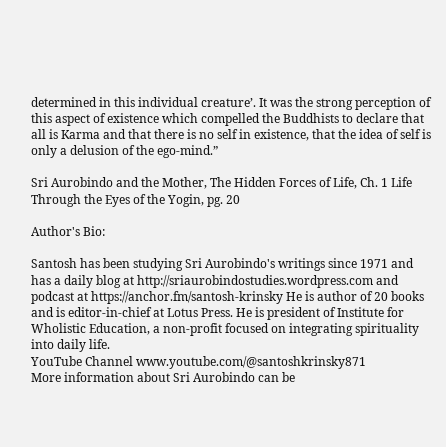determined in this individual creature’. It was the strong perception of this aspect of existence which compelled the Buddhists to declare that all is Karma and that there is no self in existence, that the idea of self is only a delusion of the ego-mind.”

Sri Aurobindo and the Mother, The Hidden Forces of Life, Ch. 1 Life Through the Eyes of the Yogin, pg. 20

Author's Bio:

Santosh has been studying Sri Aurobindo's writings since 1971 and has a daily blog at http://sriaurobindostudies.wordpress.com and podcast at https://anchor.fm/santosh-krinsky He is author of 20 books and is editor-in-chief at Lotus Press. He is president of Institute for Wholistic Education, a non-profit focused on integrating spirituality into daily life.
YouTube Channel www.youtube.com/@santoshkrinsky871
More information about Sri Aurobindo can be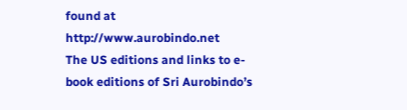found at http://www.aurobindo.net
The US editions and links to e-book editions of Sri Aurobindo’s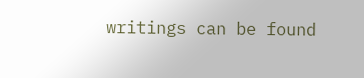writings can be found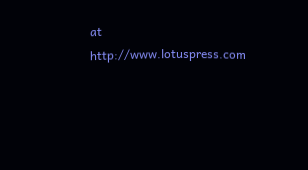at http://www.lotuspress.com